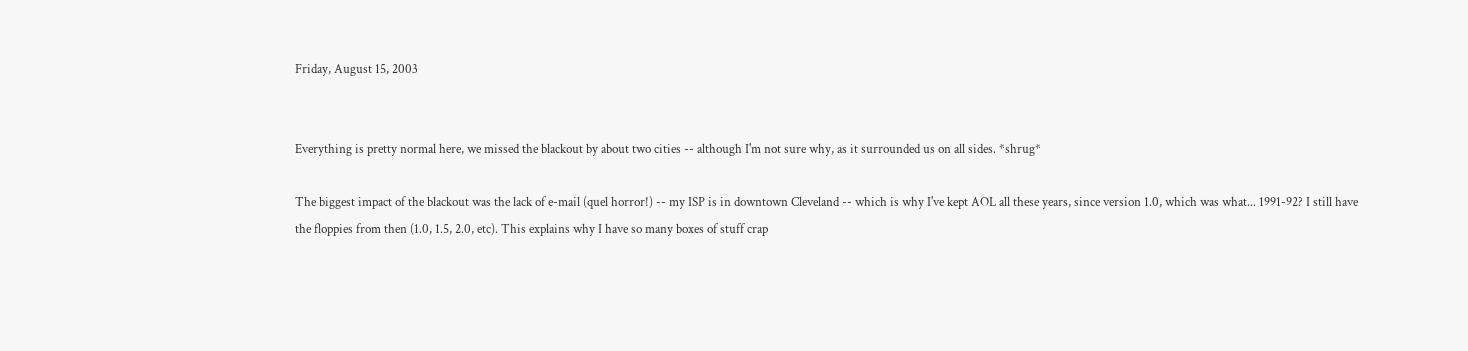Friday, August 15, 2003


Everything is pretty normal here, we missed the blackout by about two cities -- although I'm not sure why, as it surrounded us on all sides. *shrug*

The biggest impact of the blackout was the lack of e-mail (quel horror!) -- my ISP is in downtown Cleveland -- which is why I've kept AOL all these years, since version 1.0, which was what... 1991-92? I still have the floppies from then (1.0, 1.5, 2.0, etc). This explains why I have so many boxes of stuff crap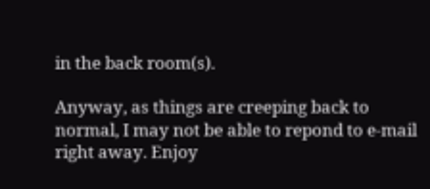in the back room(s).

Anyway, as things are creeping back to normal, I may not be able to repond to e-mail right away. Enjoy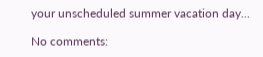your unscheduled summer vacation day...

No comments: